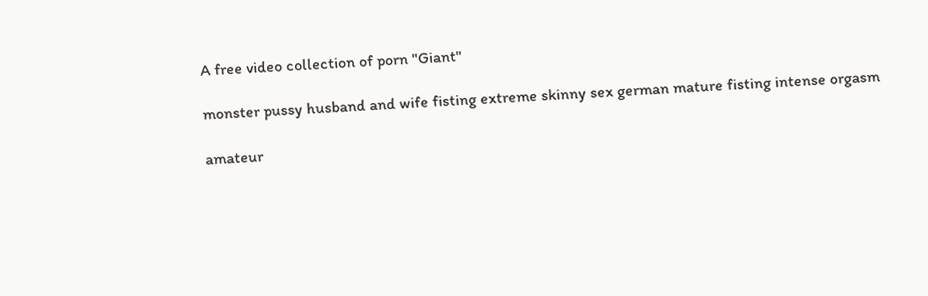A free video collection of porn "Giant"

monster pussy husband and wife fisting extreme skinny sex german mature fisting intense orgasm

amateur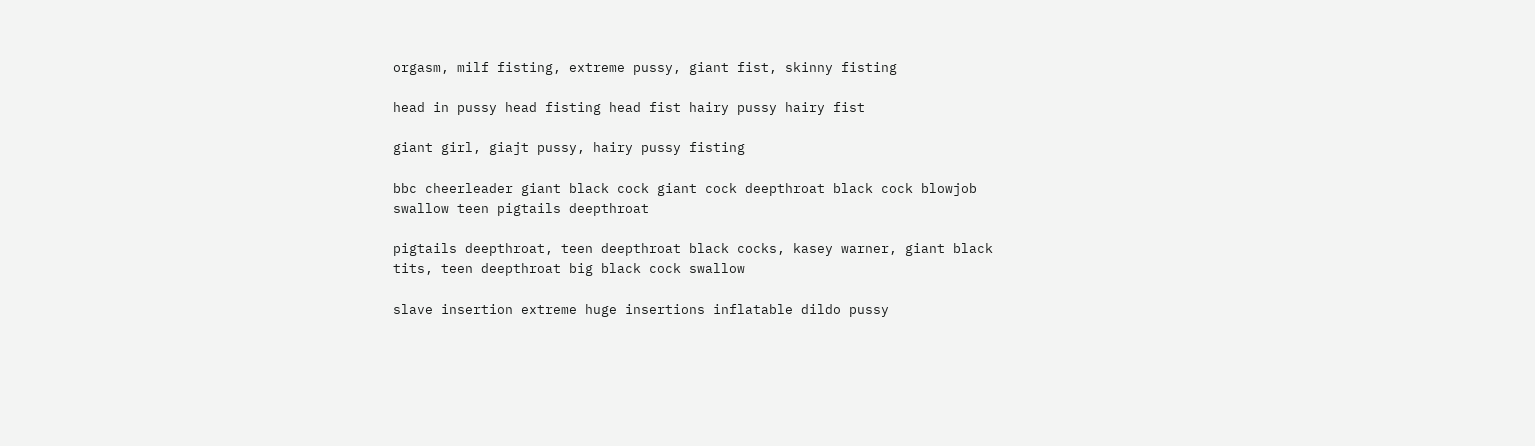orgasm, milf fisting, extreme pussy, giant fist, skinny fisting

head in pussy head fisting head fist hairy pussy hairy fist

giant girl, giajt pussy, hairy pussy fisting

bbc cheerleader giant black cock giant cock deepthroat black cock blowjob swallow teen pigtails deepthroat

pigtails deepthroat, teen deepthroat black cocks, kasey warner, giant black tits, teen deepthroat big black cock swallow

slave insertion extreme huge insertions inflatable dildo pussy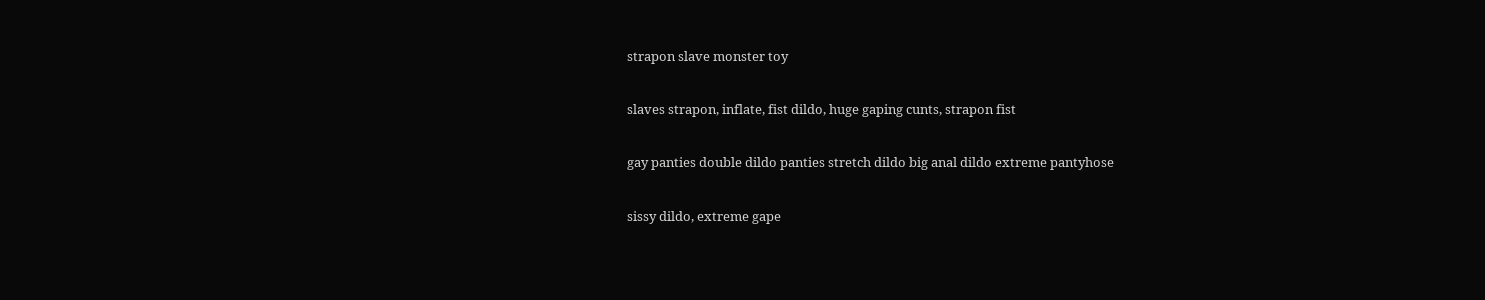strapon slave monster toy

slaves strapon, inflate, fist dildo, huge gaping cunts, strapon fist

gay panties double dildo panties stretch dildo big anal dildo extreme pantyhose

sissy dildo, extreme gape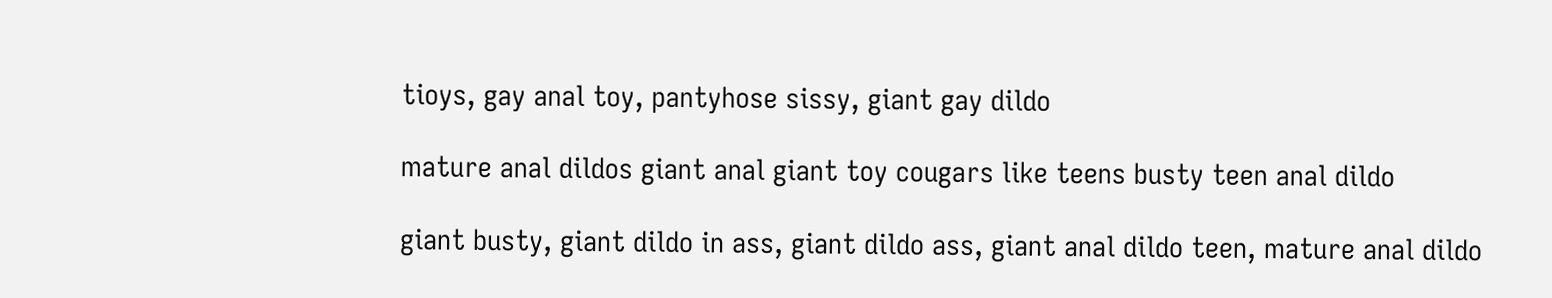tioys, gay anal toy, pantyhose sissy, giant gay dildo

mature anal dildos giant anal giant toy cougars like teens busty teen anal dildo

giant busty, giant dildo in ass, giant dildo ass, giant anal dildo teen, mature anal dildo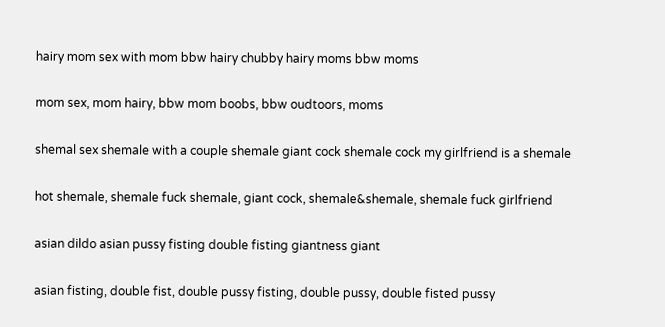hairy mom sex with mom bbw hairy chubby hairy moms bbw moms

mom sex, mom hairy, bbw mom boobs, bbw oudtoors, moms

shemal sex shemale with a couple shemale giant cock shemale cock my girlfriend is a shemale

hot shemale, shemale fuck shemale, giant cock, shemale&shemale, shemale fuck girlfriend

asian dildo asian pussy fisting double fisting giantness giant

asian fisting, double fist, double pussy fisting, double pussy, double fisted pussy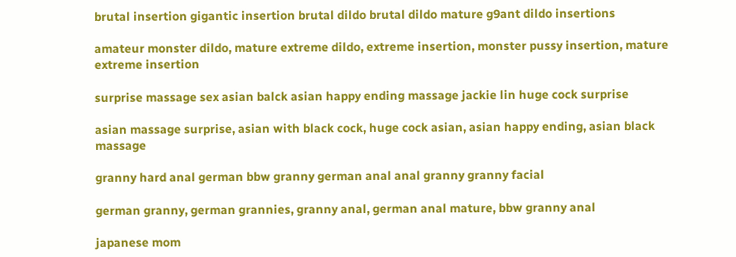brutal insertion gigantic insertion brutal dildo brutal dildo mature g9ant dildo insertions

amateur monster dildo, mature extreme dildo, extreme insertion, monster pussy insertion, mature extreme insertion

surprise massage sex asian balck asian happy ending massage jackie lin huge cock surprise

asian massage surprise, asian with black cock, huge cock asian, asian happy ending, asian black massage

granny hard anal german bbw granny german anal anal granny granny facial

german granny, german grannies, granny anal, german anal mature, bbw granny anal

japanese mom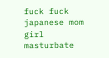fuck fuck japanese mom girl masturbate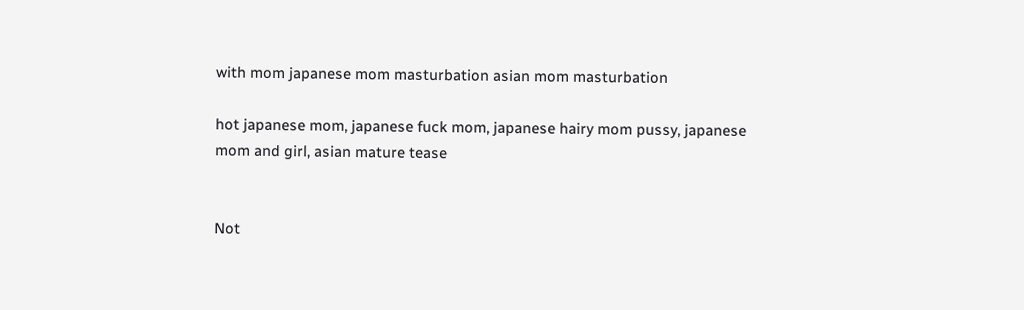with mom japanese mom masturbation asian mom masturbation

hot japanese mom, japanese fuck mom, japanese hairy mom pussy, japanese mom and girl, asian mature tease


Not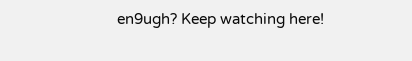en9ugh? Keep watching here!